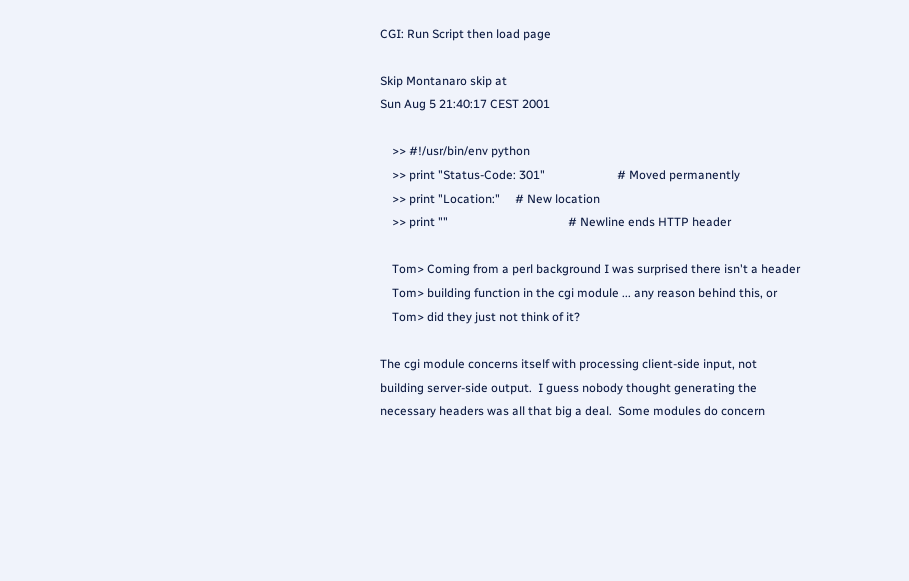CGI: Run Script then load page

Skip Montanaro skip at
Sun Aug 5 21:40:17 CEST 2001

    >> #!/usr/bin/env python
    >> print "Status-Code: 301"                        # Moved permanently
    >> print "Location:"     # New location
    >> print ""                                        # Newline ends HTTP header

    Tom> Coming from a perl background I was surprised there isn't a header
    Tom> building function in the cgi module ... any reason behind this, or
    Tom> did they just not think of it?

The cgi module concerns itself with processing client-side input, not
building server-side output.  I guess nobody thought generating the
necessary headers was all that big a deal.  Some modules do concern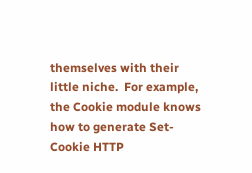themselves with their little niche.  For example, the Cookie module knows
how to generate Set-Cookie HTTP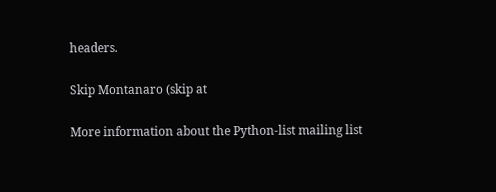headers.

Skip Montanaro (skip at

More information about the Python-list mailing list